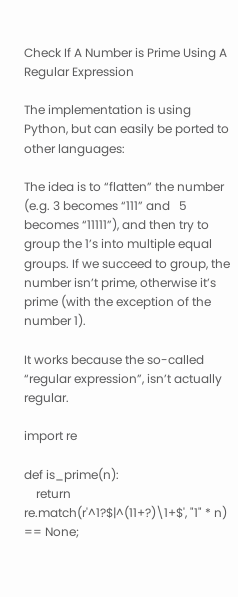Check If A Number is Prime Using A Regular Expression

The implementation is using Python, but can easily be ported to other languages:

The idea is to “flatten” the number  (e.g. 3 becomes “111” and   5 becomes “11111”), and then try to group the 1’s into multiple equal groups. If we succeed to group, the number isn’t prime, otherwise it’s prime (with the exception of the number 1).

It works because the so-called “regular expression”, isn’t actually regular.

import re

def is_prime(n):
    return re.match(r'^1?$|^(11+?)\1+$', "1" * n) == None;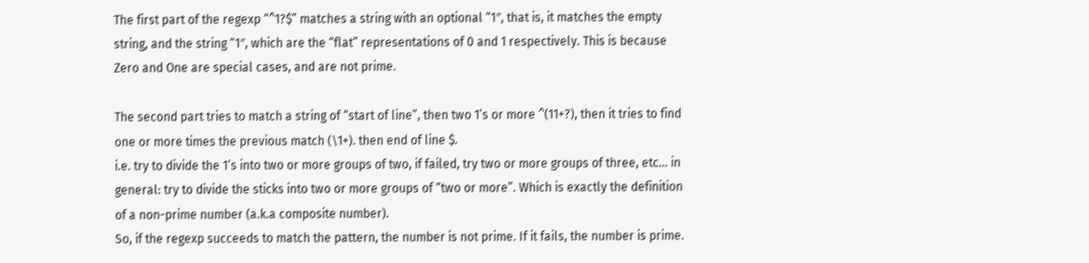The first part of the regexp “^1?$” matches a string with an optional “1″, that is, it matches the empty string, and the string “1″, which are the “flat” representations of 0 and 1 respectively. This is because Zero and One are special cases, and are not prime.

The second part tries to match a string of “start of line”, then two 1’s or more ^(11+?), then it tries to find one or more times the previous match (\1+). then end of line $.
i.e. try to divide the 1’s into two or more groups of two, if failed, try two or more groups of three, etc… in general: try to divide the sticks into two or more groups of “two or more”. Which is exactly the definition of a non-prime number (a.k.a composite number).
So, if the regexp succeeds to match the pattern, the number is not prime. If it fails, the number is prime.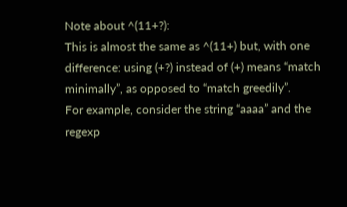Note about ^(11+?):
This is almost the same as ^(11+) but, with one difference: using (+?) instead of (+) means “match minimally”, as opposed to “match greedily”.
For example, consider the string “aaaa” and the regexp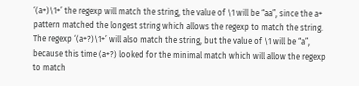‘(a+)\1+’ the regexp will match the string, the value of \1 will be “aa”, since the a+ pattern matched the longest string which allows the regexp to match the string.
The regexp ‘(a+?)\1+’ will also match the string, but the value of \1 will be “a”, because this time (a+?) looked for the minimal match which will allow the regexp to match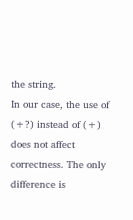the string.
In our case, the use of (+?) instead of (+) does not affect correctness. The only difference is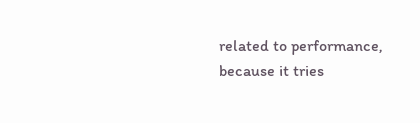related to performance, because it tries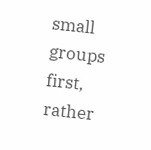small groups first, rather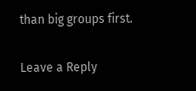than big groups first.

Leave a Reply